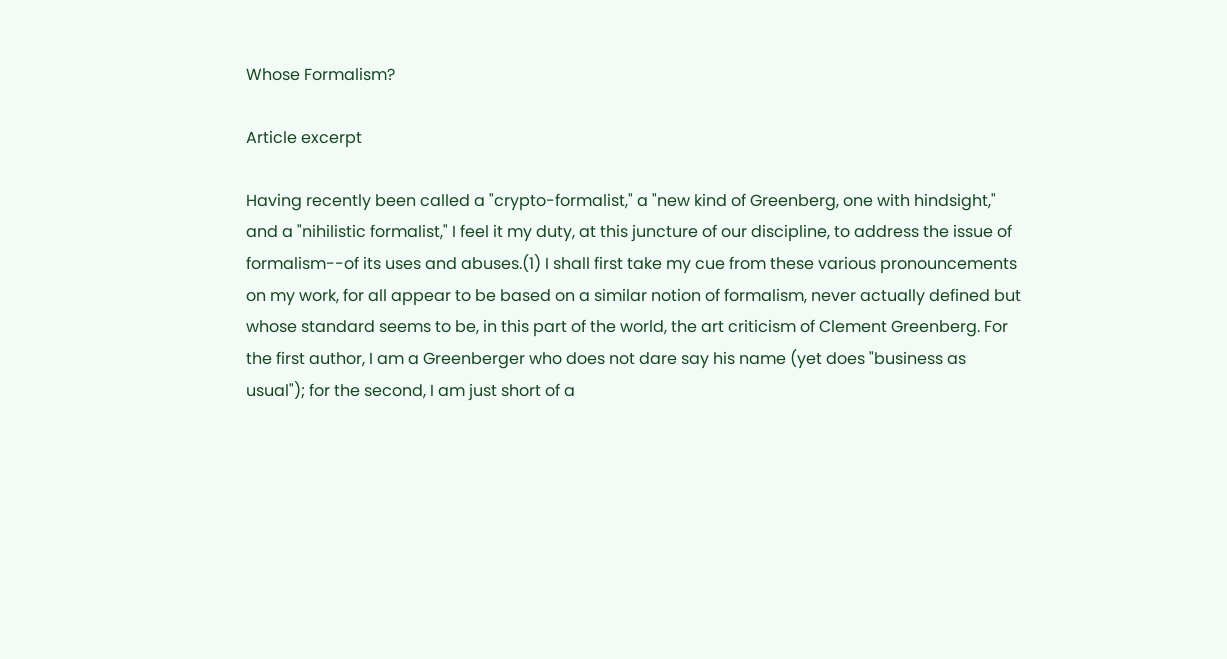Whose Formalism?

Article excerpt

Having recently been called a "crypto-formalist," a "new kind of Greenberg, one with hindsight," and a "nihilistic formalist," I feel it my duty, at this juncture of our discipline, to address the issue of formalism--of its uses and abuses.(1) I shall first take my cue from these various pronouncements on my work, for all appear to be based on a similar notion of formalism, never actually defined but whose standard seems to be, in this part of the world, the art criticism of Clement Greenberg. For the first author, I am a Greenberger who does not dare say his name (yet does "business as usual"); for the second, I am just short of a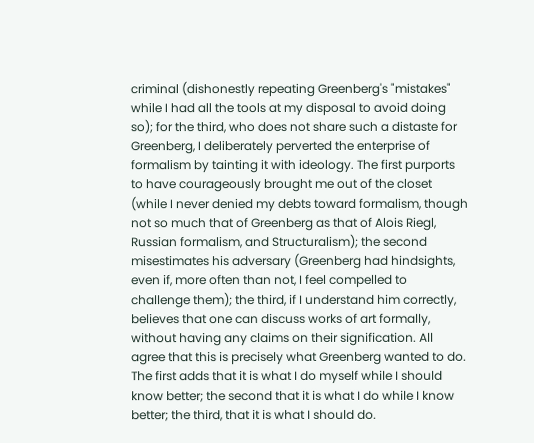criminal (dishonestly repeating Greenberg's "mistakes" while I had all the tools at my disposal to avoid doing so); for the third, who does not share such a distaste for Greenberg, I deliberately perverted the enterprise of formalism by tainting it with ideology. The first purports to have courageously brought me out of the closet (while I never denied my debts toward formalism, though not so much that of Greenberg as that of Alois Riegl, Russian formalism, and Structuralism); the second misestimates his adversary (Greenberg had hindsights, even if, more often than not, I feel compelled to challenge them); the third, if I understand him correctly, believes that one can discuss works of art formally, without having any claims on their signification. All agree that this is precisely what Greenberg wanted to do. The first adds that it is what I do myself while I should know better; the second that it is what I do while I know better; the third, that it is what I should do.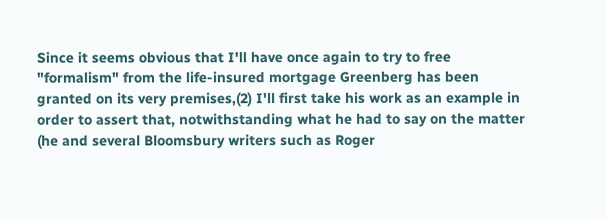Since it seems obvious that I'll have once again to try to free "formalism" from the life-insured mortgage Greenberg has been granted on its very premises,(2) I'll first take his work as an example in order to assert that, notwithstanding what he had to say on the matter (he and several Bloomsbury writers such as Roger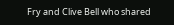Fry and Clive Bell who shared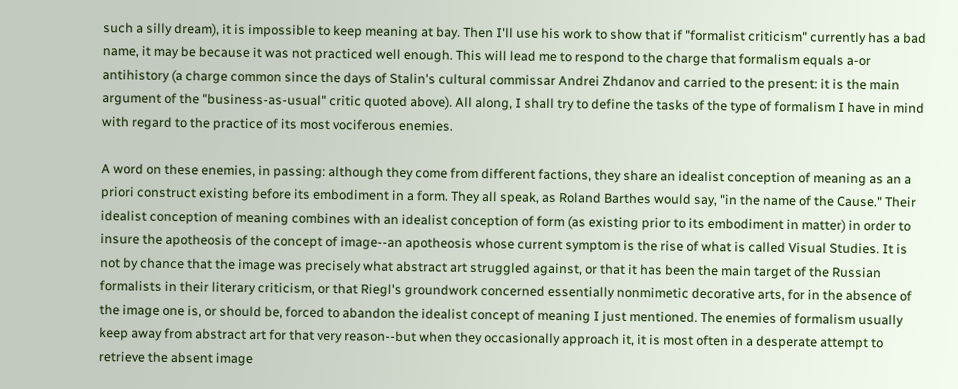such a silly dream), it is impossible to keep meaning at bay. Then I'll use his work to show that if "formalist criticism" currently has a bad name, it may be because it was not practiced well enough. This will lead me to respond to the charge that formalism equals a-or antihistory (a charge common since the days of Stalin's cultural commissar Andrei Zhdanov and carried to the present: it is the main argument of the "business-as-usual" critic quoted above). All along, I shall try to define the tasks of the type of formalism I have in mind with regard to the practice of its most vociferous enemies.

A word on these enemies, in passing: although they come from different factions, they share an idealist conception of meaning as an a priori construct existing before its embodiment in a form. They all speak, as Roland Barthes would say, "in the name of the Cause." Their idealist conception of meaning combines with an idealist conception of form (as existing prior to its embodiment in matter) in order to insure the apotheosis of the concept of image--an apotheosis whose current symptom is the rise of what is called Visual Studies. It is not by chance that the image was precisely what abstract art struggled against, or that it has been the main target of the Russian formalists in their literary criticism, or that Riegl's groundwork concerned essentially nonmimetic decorative arts, for in the absence of the image one is, or should be, forced to abandon the idealist concept of meaning I just mentioned. The enemies of formalism usually keep away from abstract art for that very reason--but when they occasionally approach it, it is most often in a desperate attempt to retrieve the absent image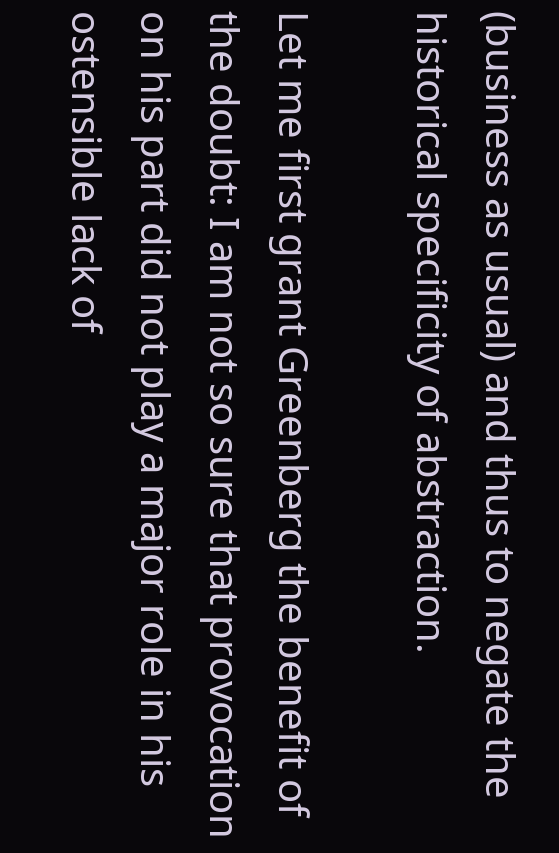(business as usual) and thus to negate the historical specificity of abstraction.

Let me first grant Greenberg the benefit of the doubt: I am not so sure that provocation on his part did not play a major role in his ostensible lack of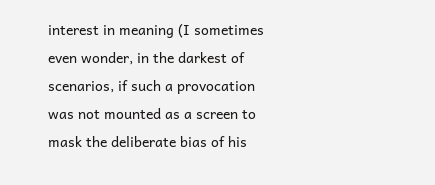interest in meaning (I sometimes even wonder, in the darkest of scenarios, if such a provocation was not mounted as a screen to mask the deliberate bias of his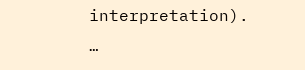interpretation). …